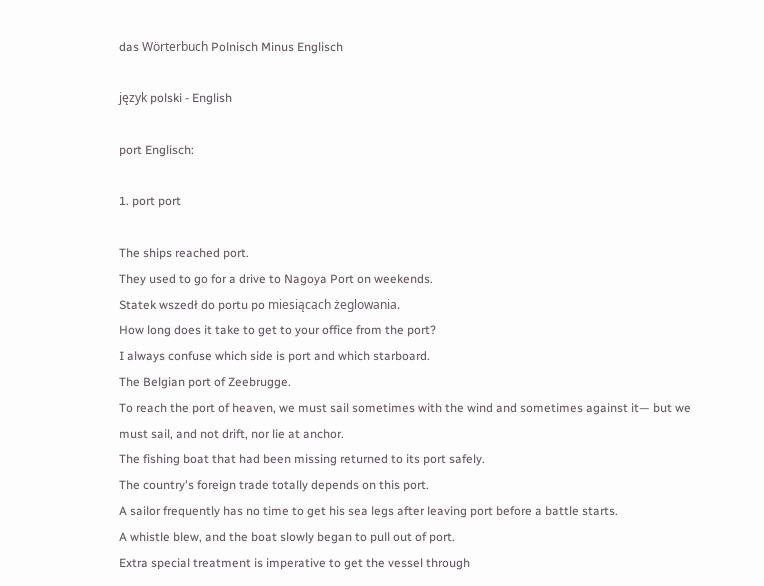das Wörterbuch Polnisch Minus Englisch

język polski - English

port Englisch:

1. port port

The ships reached port.
They used to go for a drive to Nagoya Port on weekends.
Statek wszedł do portu po miesiącach żeglowania.
How long does it take to get to your office from the port?
I always confuse which side is port and which starboard.
The Belgian port of Zeebrugge.
To reach the port of heaven, we must sail sometimes with the wind and sometimes against it— but we must sail, and not drift, nor lie at anchor.
The fishing boat that had been missing returned to its port safely.
The country's foreign trade totally depends on this port.
A sailor frequently has no time to get his sea legs after leaving port before a battle starts.
A whistle blew, and the boat slowly began to pull out of port.
Extra special treatment is imperative to get the vessel through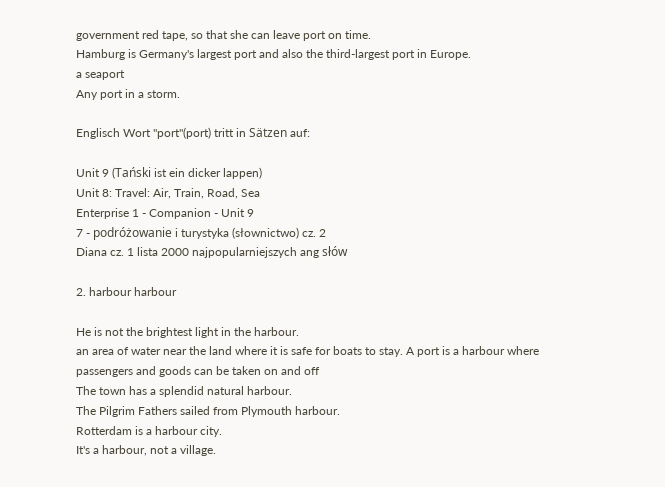government red tape, so that she can leave port on time.
Hamburg is Germany's largest port and also the third-largest port in Europe.
a seaport
Any port in a storm.

Englisch Wort "port"(port) tritt in Sätzen auf:

Unit 9 (Tański ist ein dicker lappen)
Unit 8: Travel: Air, Train, Road, Sea
Enterprise 1 - Companion - Unit 9
7 - podróżowanie i turystyka (słownictwo) cz. 2
Diana cz. 1 lista 2000 najpopularniejszych ang słów

2. harbour harbour

He is not the brightest light in the harbour.
an area of water near the land where it is safe for boats to stay. A port is a harbour where passengers and goods can be taken on and off
The town has a splendid natural harbour.
The Pilgrim Fathers sailed from Plymouth harbour.
Rotterdam is a harbour city.
It's a harbour, not a village.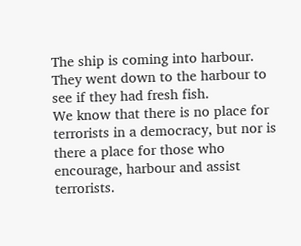The ship is coming into harbour.
They went down to the harbour to see if they had fresh fish.
We know that there is no place for terrorists in a democracy, but nor is there a place for those who encourage, harbour and assist terrorists.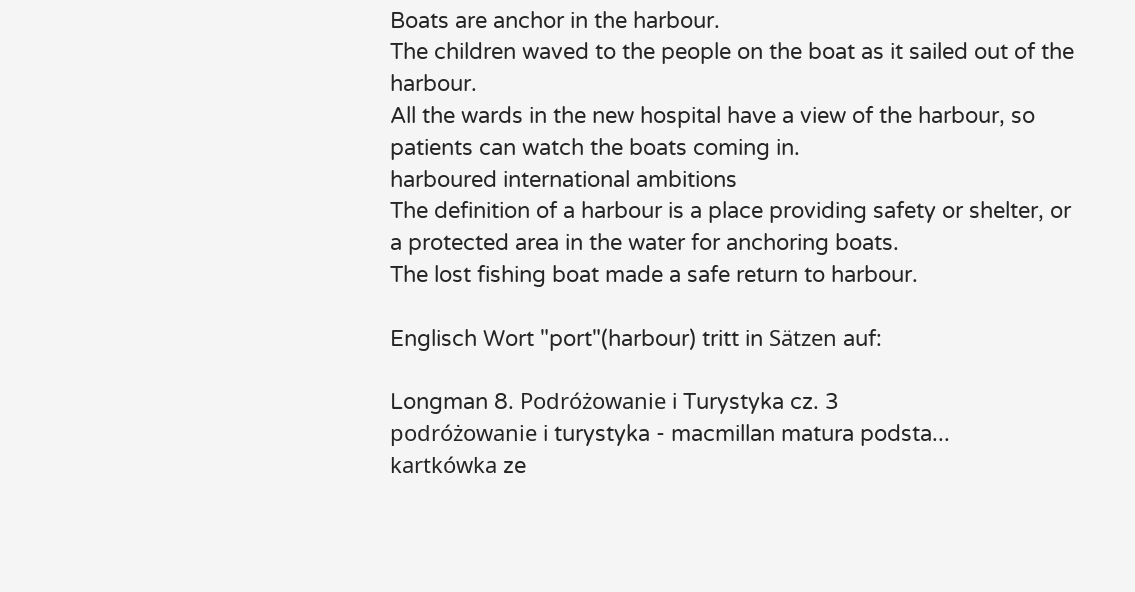Boats are anchor in the harbour.
The children waved to the people on the boat as it sailed out of the harbour.
All the wards in the new hospital have a view of the harbour, so patients can watch the boats coming in.
harboured international ambitions
The definition of a harbour is a place providing safety or shelter, or a protected area in the water for anchoring boats.
The lost fishing boat made a safe return to harbour.

Englisch Wort "port"(harbour) tritt in Sätzen auf:

Longman 8. Podróżowanie i Turystyka cz. 3
podróżowanie i turystyka - macmillan matura podsta...
kartkówka ze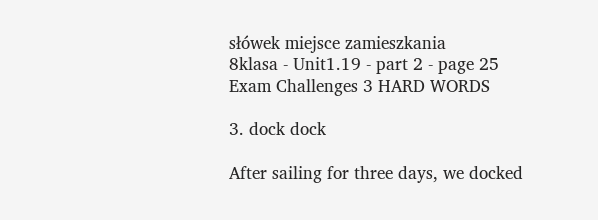słówek miejsce zamieszkania
8klasa - Unit1.19 - part 2 - page 25
Exam Challenges 3 HARD WORDS

3. dock dock

After sailing for three days, we docked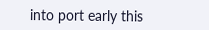into port early this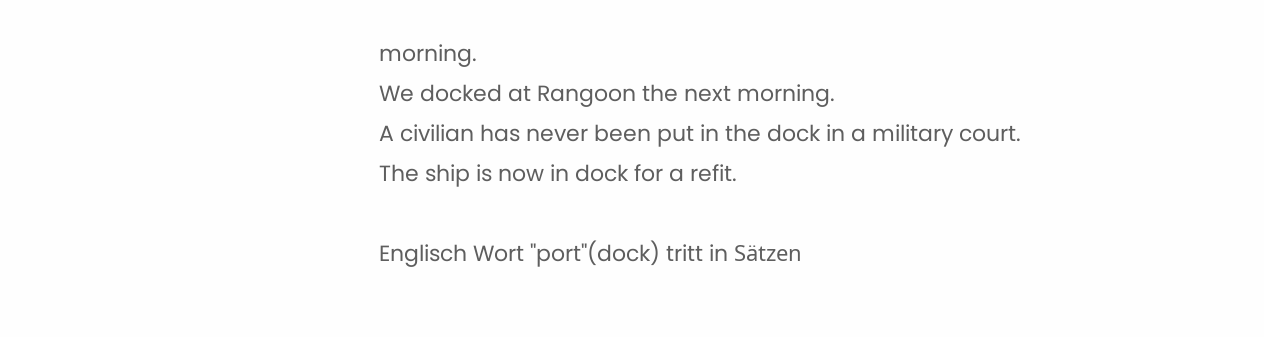morning.
We docked at Rangoon the next morning.
A civilian has never been put in the dock in a military court.
The ship is now in dock for a refit.

Englisch Wort "port"(dock) tritt in Sätzen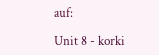auf:

Unit 8 - korki